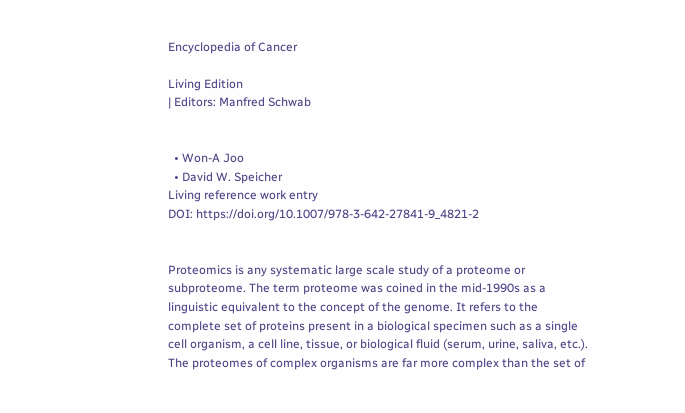Encyclopedia of Cancer

Living Edition
| Editors: Manfred Schwab


  • Won-A Joo
  • David W. Speicher
Living reference work entry
DOI: https://doi.org/10.1007/978-3-642-27841-9_4821-2


Proteomics is any systematic large scale study of a proteome or subproteome. The term proteome was coined in the mid-1990s as a linguistic equivalent to the concept of the genome. It refers to the complete set of proteins present in a biological specimen such as a single cell organism, a cell line, tissue, or biological fluid (serum, urine, saliva, etc.). The proteomes of complex organisms are far more complex than the set of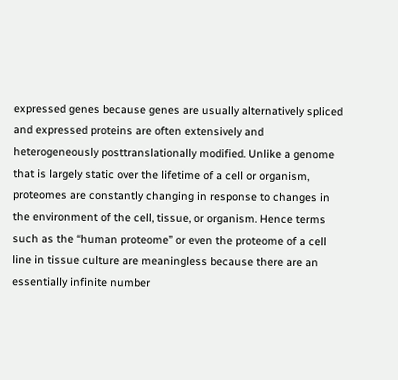expressed genes because genes are usually alternatively spliced and expressed proteins are often extensively and heterogeneously posttranslationally modified. Unlike a genome that is largely static over the lifetime of a cell or organism, proteomes are constantly changing in response to changes in the environment of the cell, tissue, or organism. Hence terms such as the “human proteome” or even the proteome of a cell line in tissue culture are meaningless because there are an essentially infinite number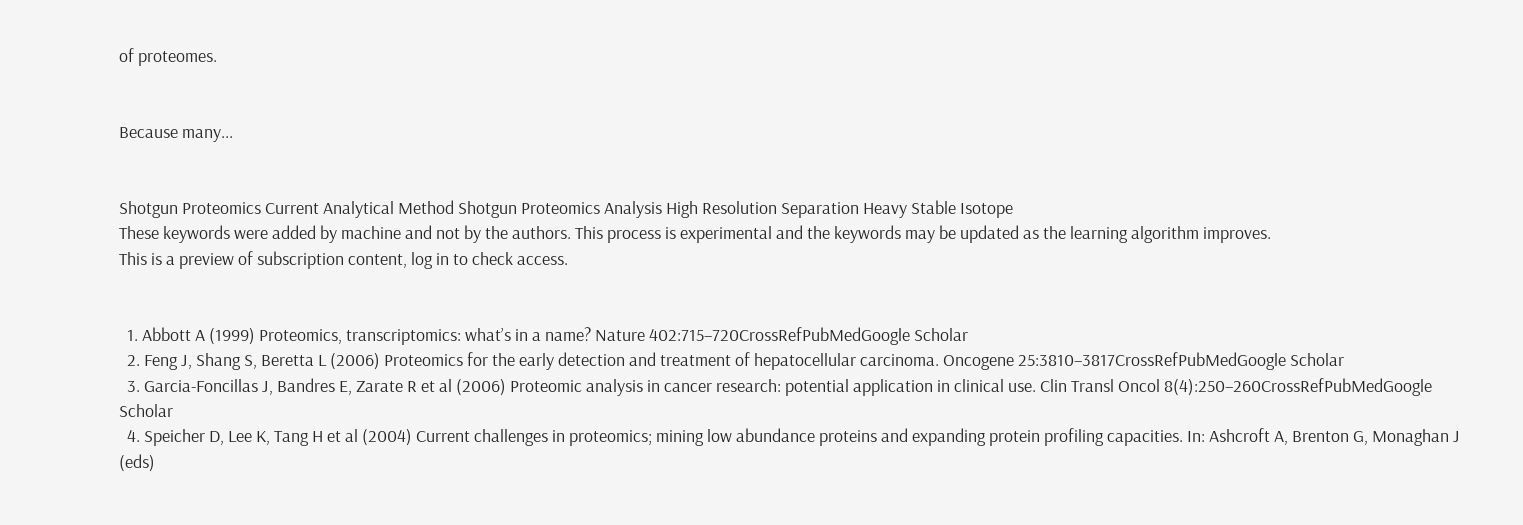of proteomes.


Because many...


Shotgun Proteomics Current Analytical Method Shotgun Proteomics Analysis High Resolution Separation Heavy Stable Isotope
These keywords were added by machine and not by the authors. This process is experimental and the keywords may be updated as the learning algorithm improves.
This is a preview of subscription content, log in to check access.


  1. Abbott A (1999) Proteomics, transcriptomics: what’s in a name? Nature 402:715–720CrossRefPubMedGoogle Scholar
  2. Feng J, Shang S, Beretta L (2006) Proteomics for the early detection and treatment of hepatocellular carcinoma. Oncogene 25:3810–3817CrossRefPubMedGoogle Scholar
  3. Garcia-Foncillas J, Bandres E, Zarate R et al (2006) Proteomic analysis in cancer research: potential application in clinical use. Clin Transl Oncol 8(4):250–260CrossRefPubMedGoogle Scholar
  4. Speicher D, Lee K, Tang H et al (2004) Current challenges in proteomics; mining low abundance proteins and expanding protein profiling capacities. In: Ashcroft A, Brenton G, Monaghan J (eds)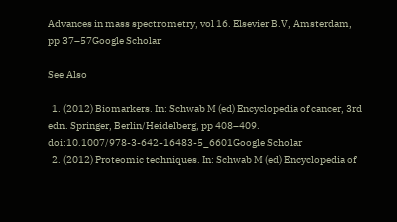Advances in mass spectrometry, vol 16. Elsevier B.V, Amsterdam, pp 37–57Google Scholar

See Also

  1. (2012) Biomarkers. In: Schwab M (ed) Encyclopedia of cancer, 3rd edn. Springer, Berlin/Heidelberg, pp 408–409. doi:10.1007/978-3-642-16483-5_6601Google Scholar
  2. (2012) Proteomic techniques. In: Schwab M (ed) Encyclopedia of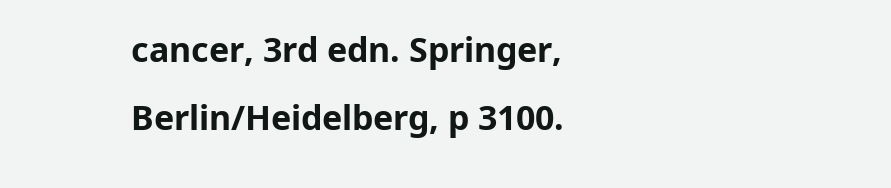cancer, 3rd edn. Springer, Berlin/Heidelberg, p 3100.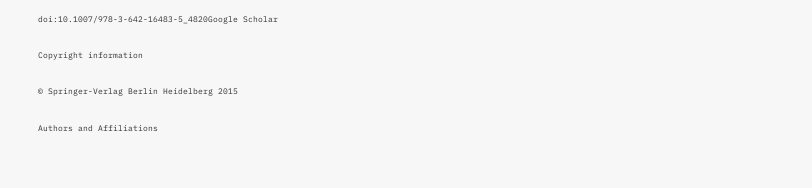doi:10.1007/978-3-642-16483-5_4820Google Scholar

Copyright information

© Springer-Verlag Berlin Heidelberg 2015

Authors and Affiliations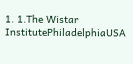1. 1.The Wistar InstitutePhiladelphiaUSA